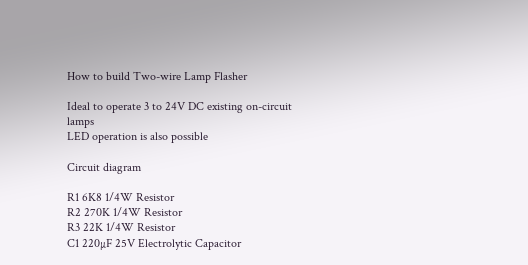How to build Two-wire Lamp Flasher

Ideal to operate 3 to 24V DC existing on-circuit lamps
LED operation is also possible

Circuit diagram

R1 6K8 1/4W Resistor
R2 270K 1/4W Resistor
R3 22K 1/4W Resistor
C1 220µF 25V Electrolytic Capacitor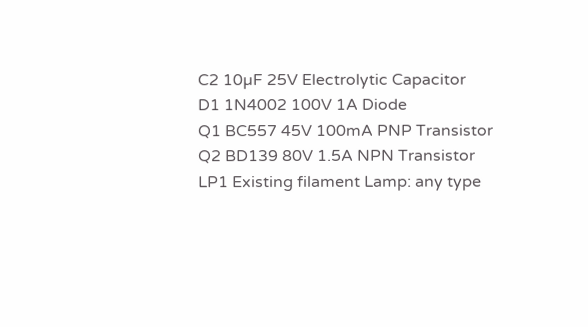C2 10µF 25V Electrolytic Capacitor
D1 1N4002 100V 1A Diode
Q1 BC557 45V 100mA PNP Transistor
Q2 BD139 80V 1.5A NPN Transistor
LP1 Existing filament Lamp: any type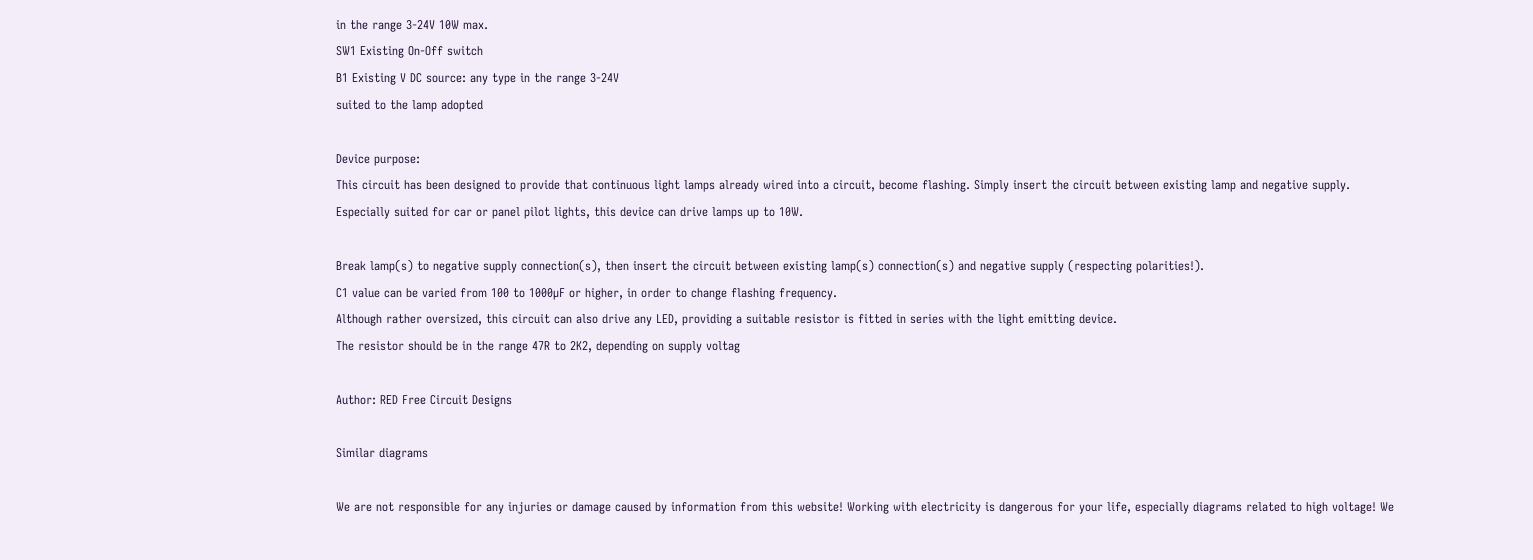in the range 3-24V 10W max.
SW1 Existing On-Off switch
B1 Existing V DC source: any type in the range 3-24V
suited to the lamp adopted

Device purpose:
This circuit has been designed to provide that continuous light lamps already wired into a circuit, become flashing. Simply insert the circuit between existing lamp and negative supply.
Especially suited for car or panel pilot lights, this device can drive lamps up to 10W.

Break lamp(s) to negative supply connection(s), then insert the circuit between existing lamp(s) connection(s) and negative supply (respecting polarities!).
C1 value can be varied from 100 to 1000µF or higher, in order to change flashing frequency.
Although rather oversized, this circuit can also drive any LED, providing a suitable resistor is fitted in series with the light emitting device.
The resistor should be in the range 47R to 2K2, depending on supply voltag

Author: RED Free Circuit Designs

Similar diagrams

We are not responsible for any injuries or damage caused by information from this website! Working with electricity is dangerous for your life, especially diagrams related to high voltage! We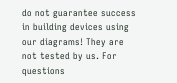do not guarantee success in building devices using our diagrams! They are not tested by us. For questions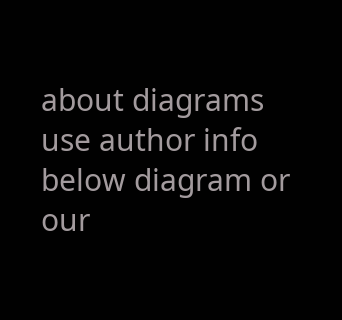about diagrams use author info below diagram or our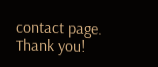contact page. Thank you!